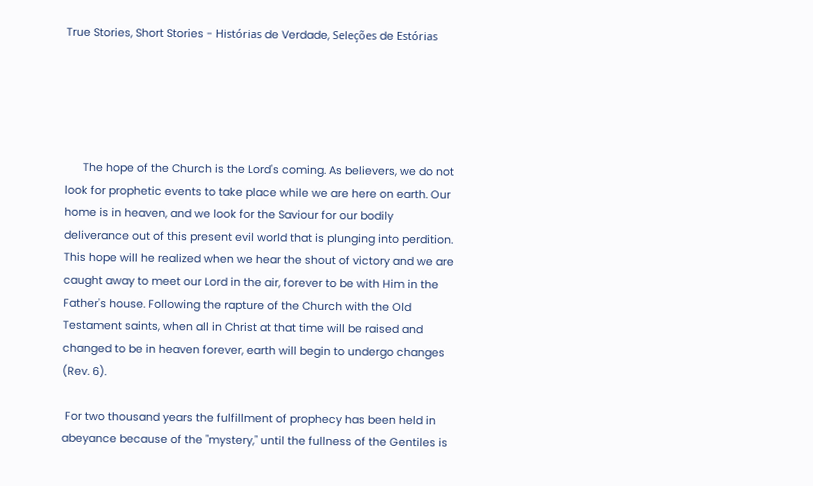True Stories, Short Stories - Histórias de Verdade, Seleções de Estórias





      The hope of the Church is the Lord's coming. As believers, we do not look for prophetic events to take place while we are here on earth. Our home is in heaven, and we look for the Saviour for our bodily deliverance out of this present evil world that is plunging into perdition. This hope will he realized when we hear the shout of victory and we are caught away to meet our Lord in the air, forever to be with Him in the Father's house. Following the rapture of the Church with the Old Testament saints, when all in Christ at that time will be raised and changed to be in heaven forever, earth will begin to undergo changes (Rev. 6).

 For two thousand years the fulfillment of prophecy has been held in abeyance because of the "mystery," until the fullness of the Gentiles is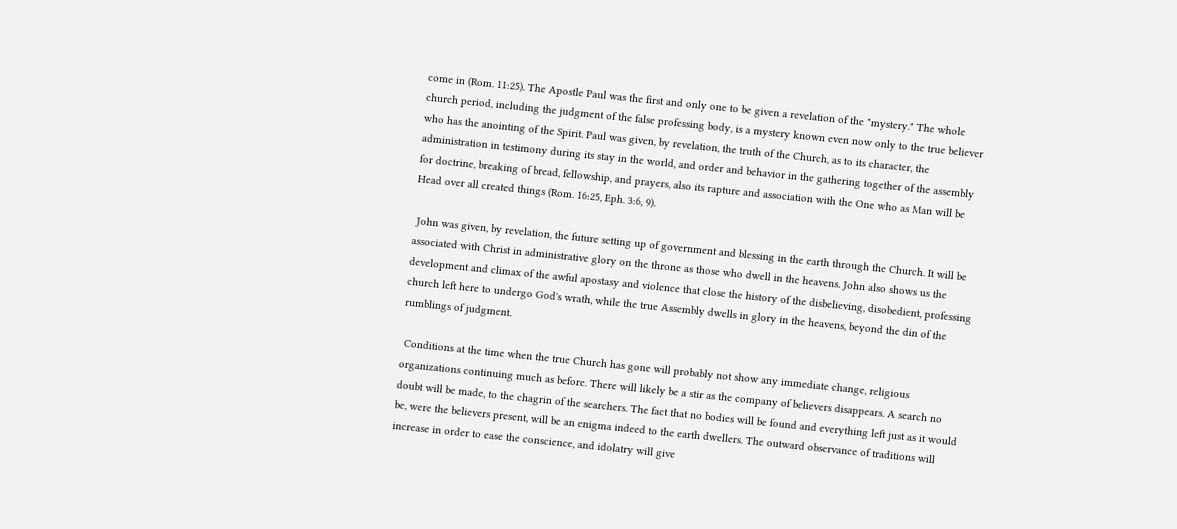come in (Rom. 11:25). The Apostle Paul was the first and only one to be given a revelation of the "mystery." The whole church period, including the judgment of the false professing body, is a mystery known even now only to the true believer who has the anointing of the Spirit. Paul was given, by revelation, the truth of the Church, as to its character, the administration in testimony during its stay in the world, and order and behavior in the gathering together of the assembly for doctrine, breaking of bread, fellowship, and prayers, also its rapture and association with the One who as Man will be Head over all created things (Rom. 16:25, Eph. 3:6, 9).

 John was given, by revelation, the future setting up of government and blessing in the earth through the Church. It will be associated with Christ in administrative glory on the throne as those who dwell in the heavens. John also shows us the development and climax of the awful apostasy and violence that close the history of the disbelieving, disobedient, professing church left here to undergo God's wrath, while the true Assembly dwells in glory in the heavens, beyond the din of the rumblings of judgment.

 Conditions at the time when the true Church has gone will probably not show any immediate change, religious organizations continuing much as before. There will likely be a stir as the company of believers disappears. A search no doubt will be made, to the chagrin of the searchers. The fact that no bodies will be found and everything left just as it would be, were the believers present, will be an enigma indeed to the earth dwellers. The outward observance of traditions will increase in order to ease the conscience, and idolatry will give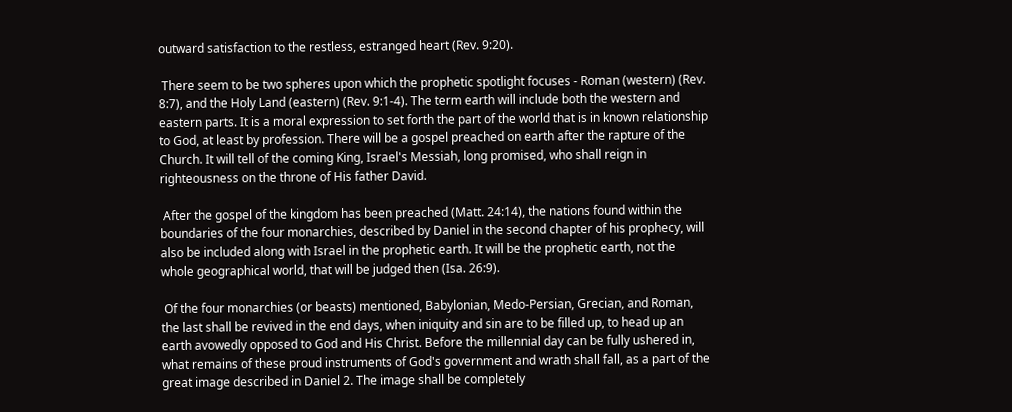outward satisfaction to the restless, estranged heart (Rev. 9:20).

 There seem to be two spheres upon which the prophetic spotlight focuses - Roman (western) (Rev. 8:7), and the Holy Land (eastern) (Rev. 9:1-4). The term earth will include both the western and eastern parts. It is a moral expression to set forth the part of the world that is in known relationship to God, at least by profession. There will be a gospel preached on earth after the rapture of the Church. It will tell of the coming King, Israel's Messiah, long promised, who shall reign in righteousness on the throne of His father David.

 After the gospel of the kingdom has been preached (Matt. 24:14), the nations found within the boundaries of the four monarchies, described by Daniel in the second chapter of his prophecy, will also be included along with Israel in the prophetic earth. It will be the prophetic earth, not the whole geographical world, that will be judged then (Isa. 26:9).

 Of the four monarchies (or beasts) mentioned, Babylonian, Medo-Persian, Grecian, and Roman, the last shall be revived in the end days, when iniquity and sin are to be filled up, to head up an earth avowedly opposed to God and His Christ. Before the millennial day can be fully ushered in, what remains of these proud instruments of God's government and wrath shall fall, as a part of the great image described in Daniel 2. The image shall be completely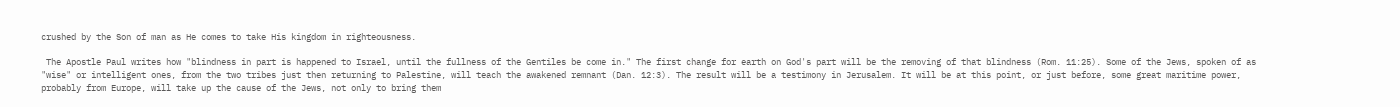crushed by the Son of man as He comes to take His kingdom in righteousness.

 The Apostle Paul writes how "blindness in part is happened to Israel, until the fullness of the Gentiles be come in." The first change for earth on God's part will be the removing of that blindness (Rom. 11:25). Some of the Jews, spoken of as "wise" or intelligent ones, from the two tribes just then returning to Palestine, will teach the awakened remnant (Dan. 12:3). The result will be a testimony in Jerusalem. It will be at this point, or just before, some great maritime power, probably from Europe, will take up the cause of the Jews, not only to bring them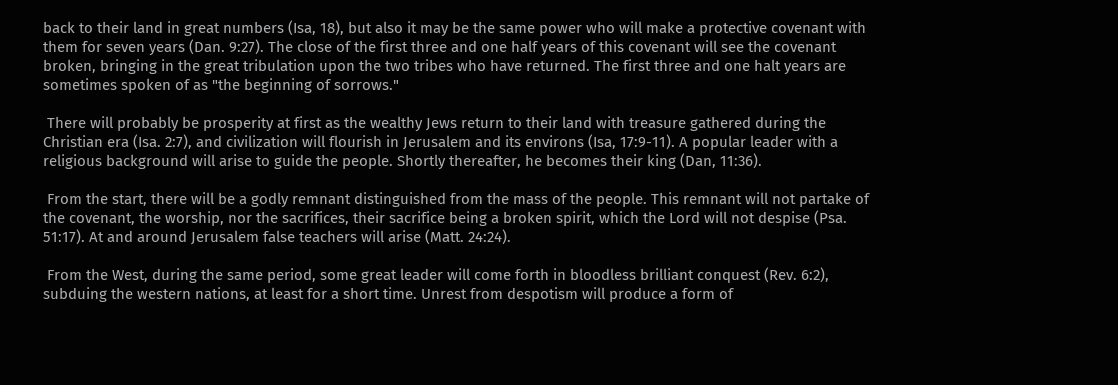back to their land in great numbers (Isa, 18), but also it may be the same power who will make a protective covenant with them for seven years (Dan. 9:27). The close of the first three and one half years of this covenant will see the covenant broken, bringing in the great tribulation upon the two tribes who have returned. The first three and one halt years are sometimes spoken of as "the beginning of sorrows."

 There will probably be prosperity at first as the wealthy Jews return to their land with treasure gathered during the Christian era (Isa. 2:7), and civilization will flourish in Jerusalem and its environs (Isa, 17:9-11). A popular leader with a religious background will arise to guide the people. Shortly thereafter, he becomes their king (Dan, 11:36).

 From the start, there will be a godly remnant distinguished from the mass of the people. This remnant will not partake of the covenant, the worship, nor the sacrifices, their sacrifice being a broken spirit, which the Lord will not despise (Psa. 51:17). At and around Jerusalem false teachers will arise (Matt. 24:24).

 From the West, during the same period, some great leader will come forth in bloodless brilliant conquest (Rev. 6:2), subduing the western nations, at least for a short time. Unrest from despotism will produce a form of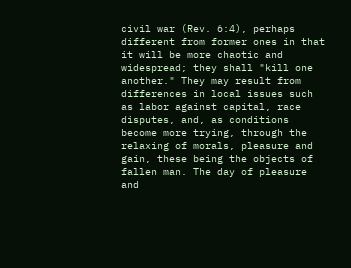civil war (Rev. 6:4), perhaps different from former ones in that it will be more chaotic and widespread; they shall "kill one another." They may result from differences in local issues such as labor against capital, race disputes, and, as conditions become more trying, through the relaxing of morals, pleasure and gain, these being the objects of fallen man. The day of pleasure and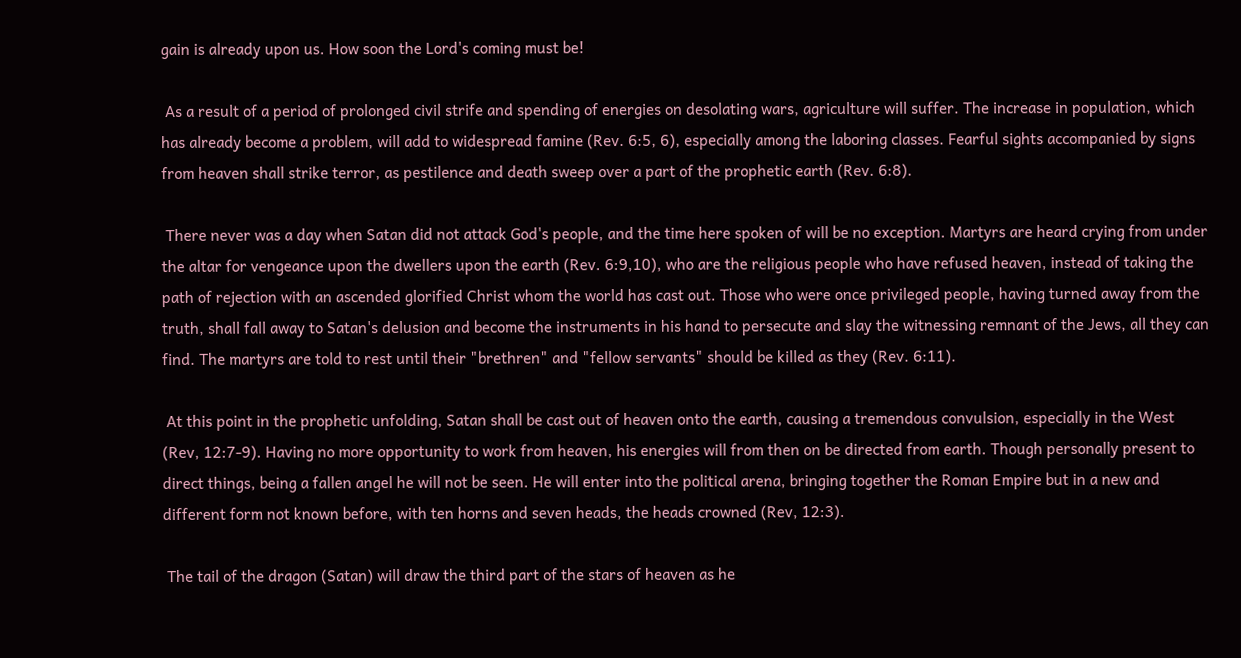gain is already upon us. How soon the Lord's coming must be!

 As a result of a period of prolonged civil strife and spending of energies on desolating wars, agriculture will suffer. The increase in population, which has already become a problem, will add to widespread famine (Rev. 6:5, 6), especially among the laboring classes. Fearful sights accompanied by signs from heaven shall strike terror, as pestilence and death sweep over a part of the prophetic earth (Rev. 6:8).

 There never was a day when Satan did not attack God's people, and the time here spoken of will be no exception. Martyrs are heard crying from under the altar for vengeance upon the dwellers upon the earth (Rev. 6:9,10), who are the religious people who have refused heaven, instead of taking the path of rejection with an ascended glorified Christ whom the world has cast out. Those who were once privileged people, having turned away from the truth, shall fall away to Satan's delusion and become the instruments in his hand to persecute and slay the witnessing remnant of the Jews, all they can find. The martyrs are told to rest until their "brethren" and "fellow servants" should be killed as they (Rev. 6:11).

 At this point in the prophetic unfolding, Satan shall be cast out of heaven onto the earth, causing a tremendous convulsion, especially in the West (Rev, 12:7-9). Having no more opportunity to work from heaven, his energies will from then on be directed from earth. Though personally present to direct things, being a fallen angel he will not be seen. He will enter into the political arena, bringing together the Roman Empire but in a new and different form not known before, with ten horns and seven heads, the heads crowned (Rev, 12:3).

 The tail of the dragon (Satan) will draw the third part of the stars of heaven as he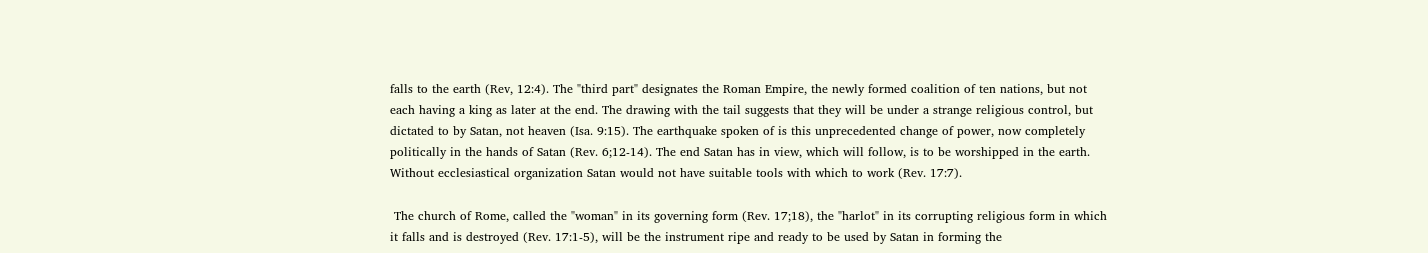falls to the earth (Rev, 12:4). The "third part" designates the Roman Empire, the newly formed coalition of ten nations, but not each having a king as later at the end. The drawing with the tail suggests that they will be under a strange religious control, but dictated to by Satan, not heaven (Isa. 9:15). The earthquake spoken of is this unprecedented change of power, now completely politically in the hands of Satan (Rev. 6;12-14). The end Satan has in view, which will follow, is to be worshipped in the earth. Without ecclesiastical organization Satan would not have suitable tools with which to work (Rev. 17:7).

 The church of Rome, called the "woman" in its governing form (Rev. 17;18), the "harlot" in its corrupting religious form in which it falls and is destroyed (Rev. 17:1-5), will be the instrument ripe and ready to be used by Satan in forming the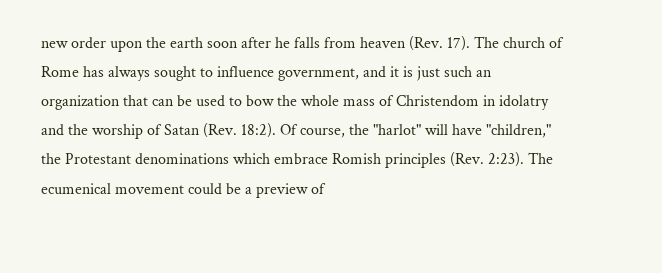new order upon the earth soon after he falls from heaven (Rev. 17). The church of Rome has always sought to influence government, and it is just such an organization that can be used to bow the whole mass of Christendom in idolatry and the worship of Satan (Rev. 18:2). Of course, the "harlot" will have "children," the Protestant denominations which embrace Romish principles (Rev. 2:23). The ecumenical movement could be a preview of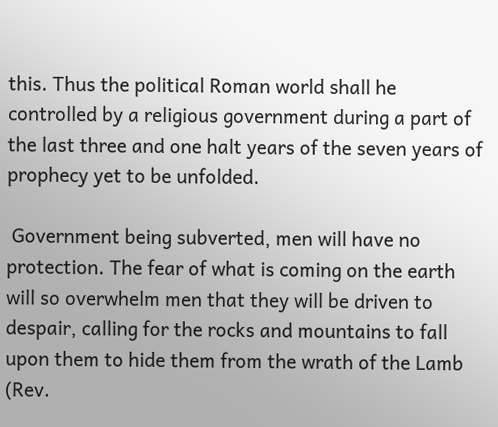this. Thus the political Roman world shall he controlled by a religious government during a part of the last three and one halt years of the seven years of prophecy yet to be unfolded.

 Government being subverted, men will have no protection. The fear of what is coming on the earth will so overwhelm men that they will be driven to despair, calling for the rocks and mountains to fall upon them to hide them from the wrath of the Lamb (Rev.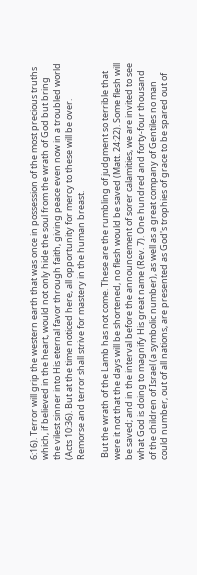6:16). Terror will grip the western earth that was once in possession of the most precious truths which, if believed in the heart, would not only hide the soul from the wrath of God but bring the vilest sinner into His eternal favor through faith, giving peace even now in a troubled world (Acts 10:36). But at the time noticed here, all opportunity for mercy to these will be over. Remorse and terror shall strive for mastery in the human breast.

 But the wrath of the Lamb has not come. These are the rumbling of judgment so terrible that were it not that the days will be shortened, no flesh would be saved (Matt. 24:22). Some flesh will be saved; and in the interval before the announcement of sorer calamities, we are invited to see what God is doing to magnify His great name (Rev. 7). One hundred and forty-four thousand of the children of Israel (a symbolic number), as well as a great company of Gentiles no man could number, out of all nations, are presented as God's trophies of grace to be spared out of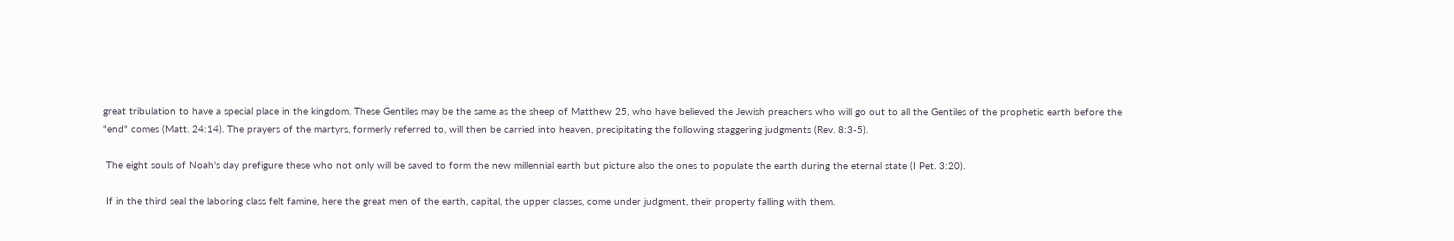great tribulation to have a special place in the kingdom. These Gentiles may be the same as the sheep of Matthew 25, who have believed the Jewish preachers who will go out to all the Gentiles of the prophetic earth before the "end" comes (Matt. 24:14). The prayers of the martyrs, formerly referred to, will then be carried into heaven, precipitating the following staggering judgments (Rev. 8:3-5).

 The eight souls of Noah's day prefigure these who not only will be saved to form the new millennial earth but picture also the ones to populate the earth during the eternal state (I Pet. 3:20).

 If in the third seal the laboring class felt famine, here the great men of the earth, capital, the upper classes, come under judgment, their property falling with them.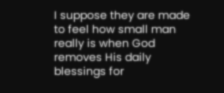I suppose they are made to feel how small man really is when God removes His daily blessings for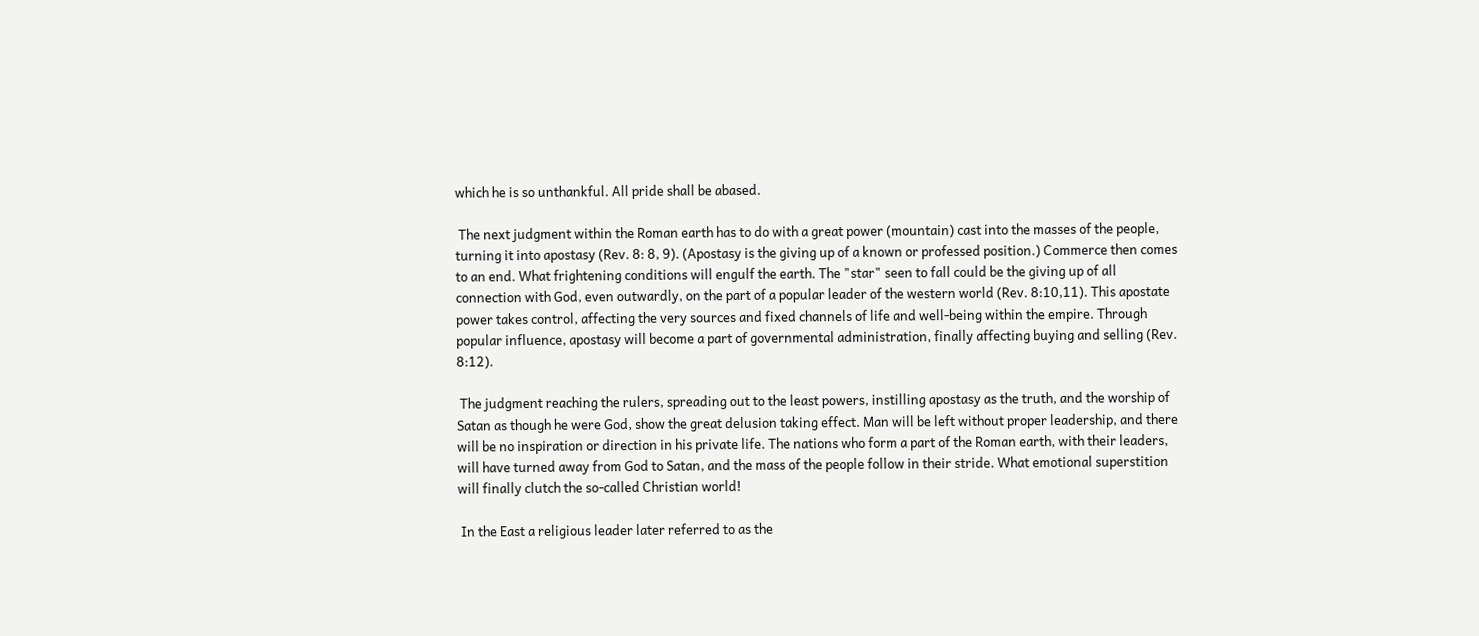which he is so unthankful. All pride shall be abased.

 The next judgment within the Roman earth has to do with a great power (mountain) cast into the masses of the people, turning it into apostasy (Rev. 8: 8, 9). (Apostasy is the giving up of a known or professed position.) Commerce then comes to an end. What frightening conditions will engulf the earth. The "star" seen to fall could be the giving up of all connection with God, even outwardly, on the part of a popular leader of the western world (Rev. 8:10,11). This apostate power takes control, affecting the very sources and fixed channels of life and well-being within the empire. Through popular influence, apostasy will become a part of governmental administration, finally affecting buying and selling (Rev. 8:12).

 The judgment reaching the rulers, spreading out to the least powers, instilling apostasy as the truth, and the worship of Satan as though he were God, show the great delusion taking effect. Man will be left without proper leadership, and there will be no inspiration or direction in his private life. The nations who form a part of the Roman earth, with their leaders, will have turned away from God to Satan, and the mass of the people follow in their stride. What emotional superstition will finally clutch the so-called Christian world!

 In the East a religious leader later referred to as the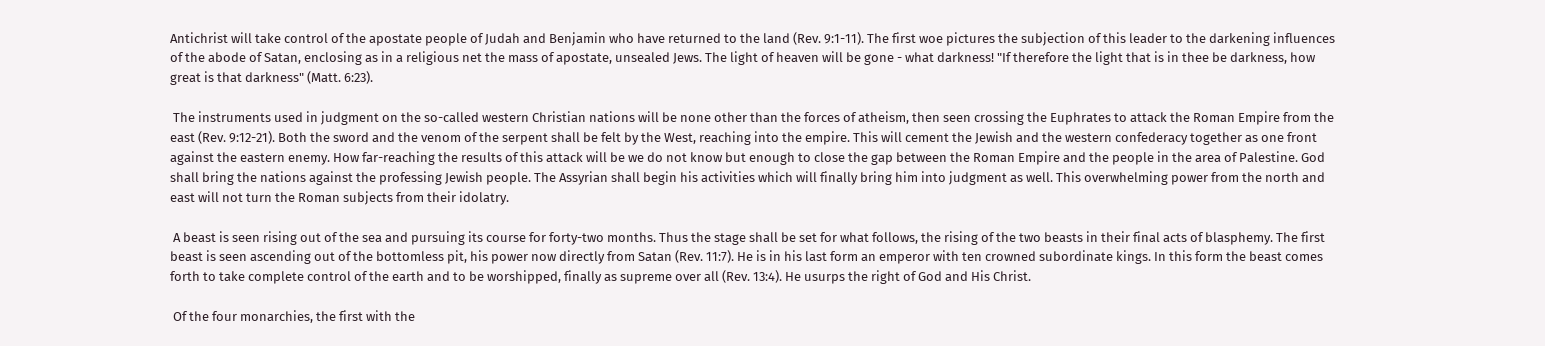Antichrist will take control of the apostate people of Judah and Benjamin who have returned to the land (Rev. 9:1-11). The first woe pictures the subjection of this leader to the darkening influences of the abode of Satan, enclosing as in a religious net the mass of apostate, unsealed Jews. The light of heaven will be gone - what darkness! "If therefore the light that is in thee be darkness, how great is that darkness" (Matt. 6:23).

 The instruments used in judgment on the so-called western Christian nations will be none other than the forces of atheism, then seen crossing the Euphrates to attack the Roman Empire from the east (Rev. 9:12-21). Both the sword and the venom of the serpent shall be felt by the West, reaching into the empire. This will cement the Jewish and the western confederacy together as one front against the eastern enemy. How far-reaching the results of this attack will be we do not know but enough to close the gap between the Roman Empire and the people in the area of Palestine. God shall bring the nations against the professing Jewish people. The Assyrian shall begin his activities which will finally bring him into judgment as well. This overwhelming power from the north and east will not turn the Roman subjects from their idolatry.

 A beast is seen rising out of the sea and pursuing its course for forty-two months. Thus the stage shall be set for what follows, the rising of the two beasts in their final acts of blasphemy. The first beast is seen ascending out of the bottomless pit, his power now directly from Satan (Rev. 11:7). He is in his last form an emperor with ten crowned subordinate kings. In this form the beast comes forth to take complete control of the earth and to be worshipped, finally as supreme over all (Rev. 13:4). He usurps the right of God and His Christ.

 Of the four monarchies, the first with the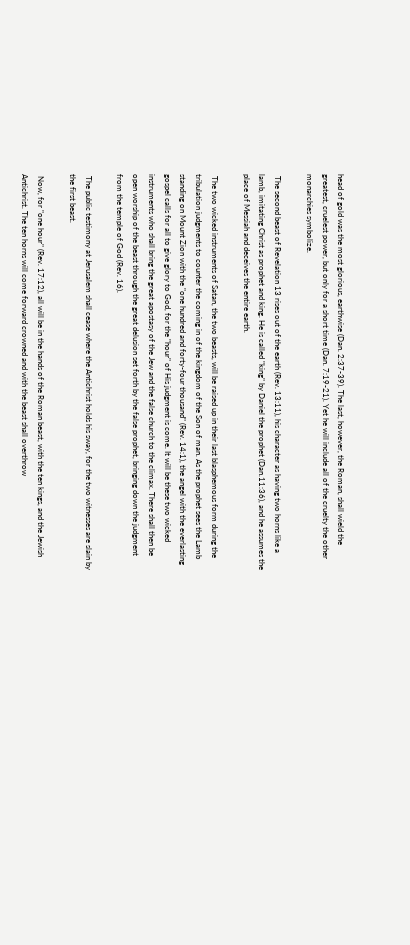head of gold was the most glorious, earthwise (Dan. 2:37-39). The last, however, the Roman, shall wield the greatest, cruelest power, but only for a short time (Dan. 7:19-21). Yet he will include all of the cruelty the other monarchies symbolize.

 The second beast of Revelation 13 rises out of the earth (Rev. 13:11), his character as having two horns like a lamb, imitating Christ as prophet and king. He is called "king" by Daniel the prophet (Dan.11:36), and he assumes the place of Messiah and deceives the entire earth.

 The two wicked instruments of Satan, the two beasts, will be raised up in their last blasphemous form during the tribulation judgments to counter the coming in of the kingdom of the Son of man. As the prophet sees the Lamb standing on Mount Zion with the "one hundred and forty-four thousand" (Rev. 14:1), the angel with the everlasting gospel calls for all to give glory to God, for the "hour" of His judgment is come. It will be these two wicked instruments who shall bring the great apostasy of the Jew and the false church to the climax. There shall then be open worship of the beast through the great delusion set forth by the false prophet, bringing down the judgment from the temple of God (Rev. 16).

 The public testimony at Jerusalem shall cease where the Antichrist holds his sway, for the two witnesses are slain by the first beast.

 Now, for "one hour" (Rev. 17:12), all will be in the hands of the Roman beast, with the ten kings, and the Jewish Antichrist. The ten horns will come forward crowned and with the beast shall overthrow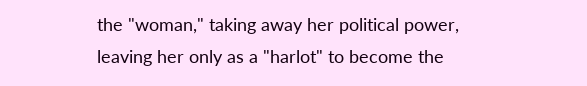the "woman," taking away her political power, leaving her only as a "harlot" to become the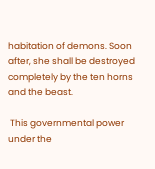habitation of demons. Soon after, she shall be destroyed completely by the ten horns and the beast.

 This governmental power under the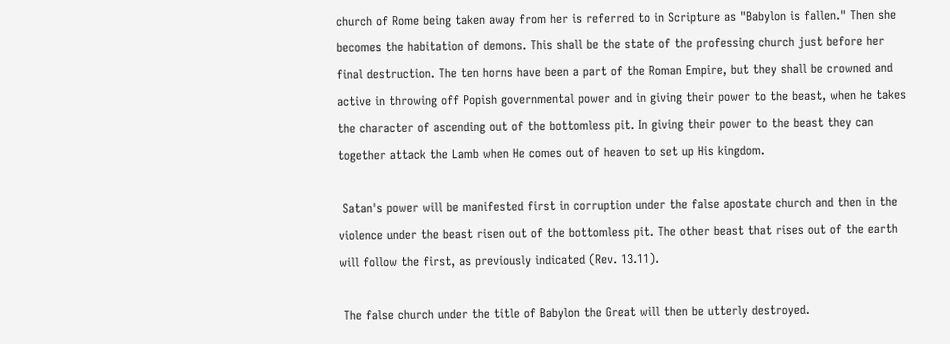church of Rome being taken away from her is referred to in Scripture as "Babylon is fallen." Then she becomes the habitation of demons. This shall be the state of the professing church just before her final destruction. The ten horns have been a part of the Roman Empire, but they shall be crowned and active in throwing off Popish governmental power and in giving their power to the beast, when he takes the character of ascending out of the bottomless pit. In giving their power to the beast they can together attack the Lamb when He comes out of heaven to set up His kingdom.

 Satan's power will be manifested first in corruption under the false apostate church and then in the violence under the beast risen out of the bottomless pit. The other beast that rises out of the earth will follow the first, as previously indicated (Rev. 13.11).

 The false church under the title of Babylon the Great will then be utterly destroyed.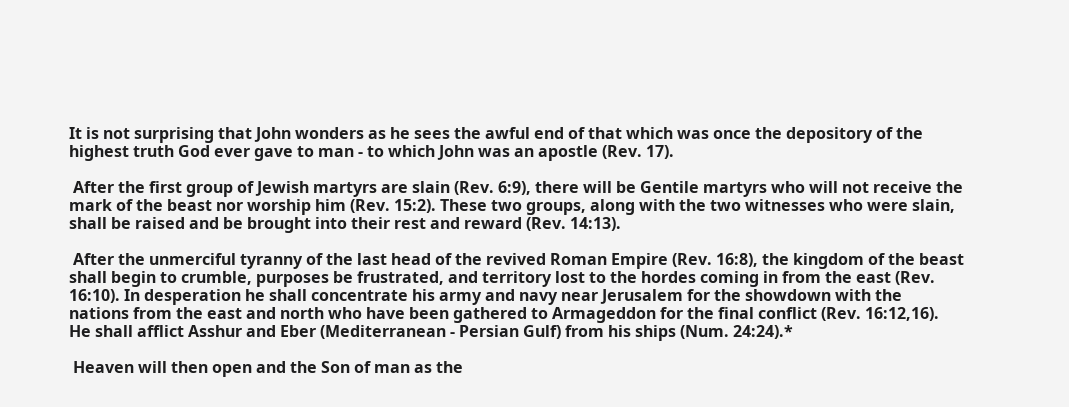It is not surprising that John wonders as he sees the awful end of that which was once the depository of the highest truth God ever gave to man - to which John was an apostle (Rev. 17).

 After the first group of Jewish martyrs are slain (Rev. 6:9), there will be Gentile martyrs who will not receive the mark of the beast nor worship him (Rev. 15:2). These two groups, along with the two witnesses who were slain, shall be raised and be brought into their rest and reward (Rev. 14:13).

 After the unmerciful tyranny of the last head of the revived Roman Empire (Rev. 16:8), the kingdom of the beast shall begin to crumble, purposes be frustrated, and territory lost to the hordes coming in from the east (Rev. 16:10). In desperation he shall concentrate his army and navy near Jerusalem for the showdown with the nations from the east and north who have been gathered to Armageddon for the final conflict (Rev. 16:12,16). He shall afflict Asshur and Eber (Mediterranean - Persian Gulf) from his ships (Num. 24:24).*

 Heaven will then open and the Son of man as the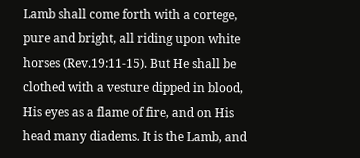Lamb shall come forth with a cortege, pure and bright, all riding upon white horses (Rev.19:11-15). But He shall be clothed with a vesture dipped in blood, His eyes as a flame of fire, and on His head many diadems. It is the Lamb, and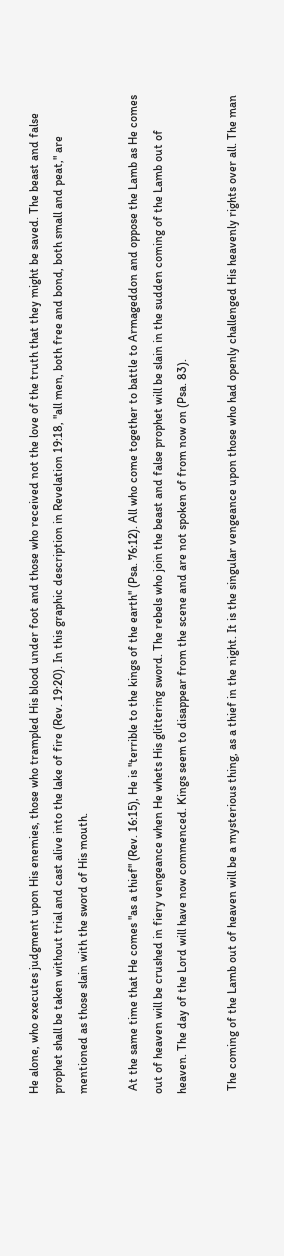He alone, who executes judgment upon His enemies, those who trampled His blood under foot and those who received not the love of the truth that they might be saved. The beast and false prophet shall be taken without trial and cast alive into the lake of fire (Rev. 19:20). In this graphic description in Revelation 19:18, "all men, both free and bond, both small and peat," are mentioned as those slain with the sword of His mouth.

 At the same time that He comes "as a thief" (Rev. 16:15), He is "terrible to the kings of the earth" (Psa. 76:12). All who come together to battle to Armageddon and oppose the Lamb as He comes out of heaven will be crushed in fiery vengeance when He whets His glittering sword. The rebels who join the beast and false prophet will be slain in the sudden coming of the Lamb out of heaven. The day of the Lord will have now commenced. Kings seem to disappear from the scene and are not spoken of from now on (Psa. 83).

 The coming of the Lamb out of heaven will be a mysterious thing, as a thief in the night. It is the singular vengeance upon those who had openly challenged His heavenly rights over all. The man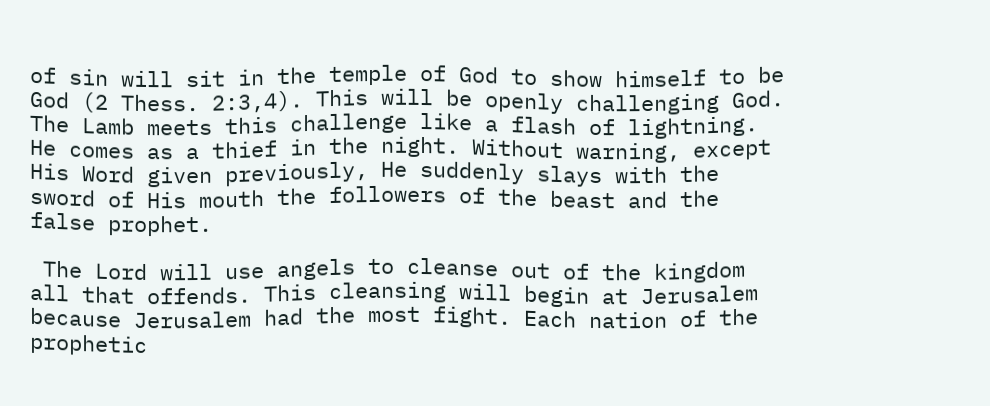of sin will sit in the temple of God to show himself to be God (2 Thess. 2:3,4). This will be openly challenging God. The Lamb meets this challenge like a flash of lightning. He comes as a thief in the night. Without warning, except His Word given previously, He suddenly slays with the sword of His mouth the followers of the beast and the false prophet.

 The Lord will use angels to cleanse out of the kingdom all that offends. This cleansing will begin at Jerusalem because Jerusalem had the most fight. Each nation of the prophetic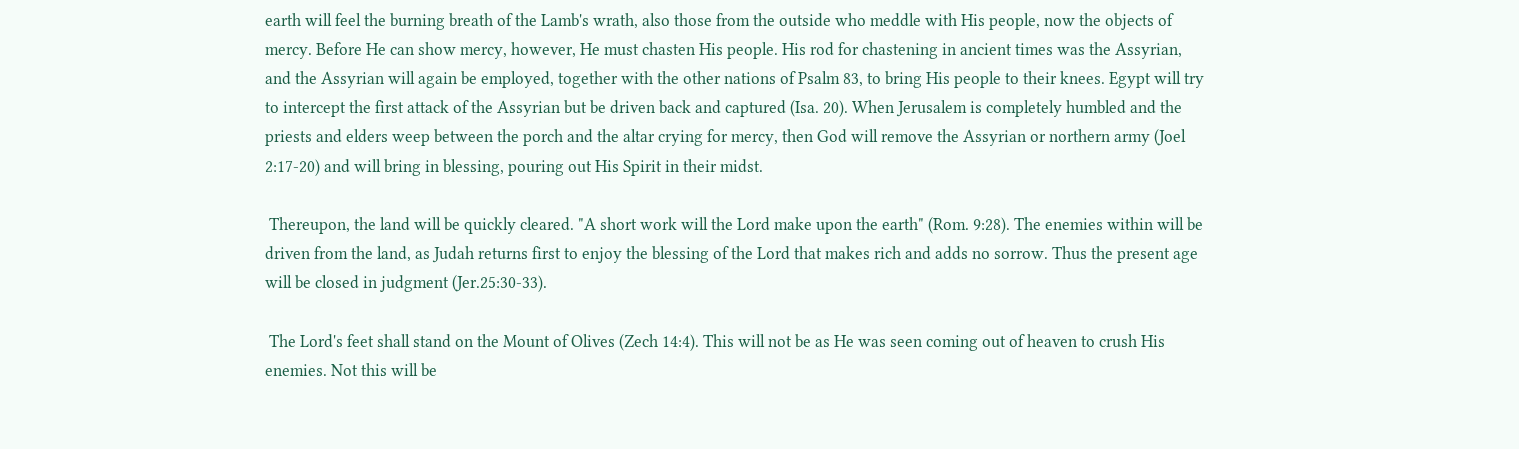earth will feel the burning breath of the Lamb's wrath, also those from the outside who meddle with His people, now the objects of mercy. Before He can show mercy, however, He must chasten His people. His rod for chastening in ancient times was the Assyrian, and the Assyrian will again be employed, together with the other nations of Psalm 83, to bring His people to their knees. Egypt will try to intercept the first attack of the Assyrian but be driven back and captured (Isa. 20). When Jerusalem is completely humbled and the priests and elders weep between the porch and the altar crying for mercy, then God will remove the Assyrian or northern army (Joel 2:17-20) and will bring in blessing, pouring out His Spirit in their midst.

 Thereupon, the land will be quickly cleared. "A short work will the Lord make upon the earth" (Rom. 9:28). The enemies within will be driven from the land, as Judah returns first to enjoy the blessing of the Lord that makes rich and adds no sorrow. Thus the present age will be closed in judgment (Jer.25:30-33).

 The Lord's feet shall stand on the Mount of Olives (Zech 14:4). This will not be as He was seen coming out of heaven to crush His enemies. Not this will be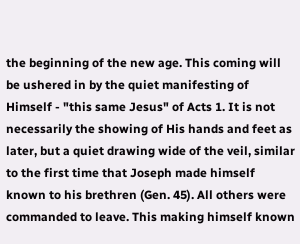the beginning of the new age. This coming will be ushered in by the quiet manifesting of Himself - "this same Jesus" of Acts 1. It is not necessarily the showing of His hands and feet as later, but a quiet drawing wide of the veil, similar to the first time that Joseph made himself known to his brethren (Gen. 45). All others were commanded to leave. This making himself known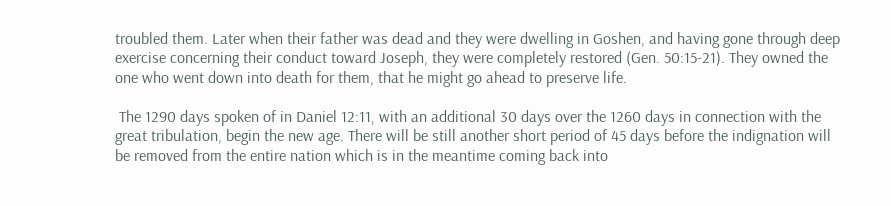troubled them. Later when their father was dead and they were dwelling in Goshen, and having gone through deep exercise concerning their conduct toward Joseph, they were completely restored (Gen. 50:15-21). They owned the one who went down into death for them, that he might go ahead to preserve life.

 The 1290 days spoken of in Daniel 12:11, with an additional 30 days over the 1260 days in connection with the great tribulation, begin the new age. There will be still another short period of 45 days before the indignation will be removed from the entire nation which is in the meantime coming back into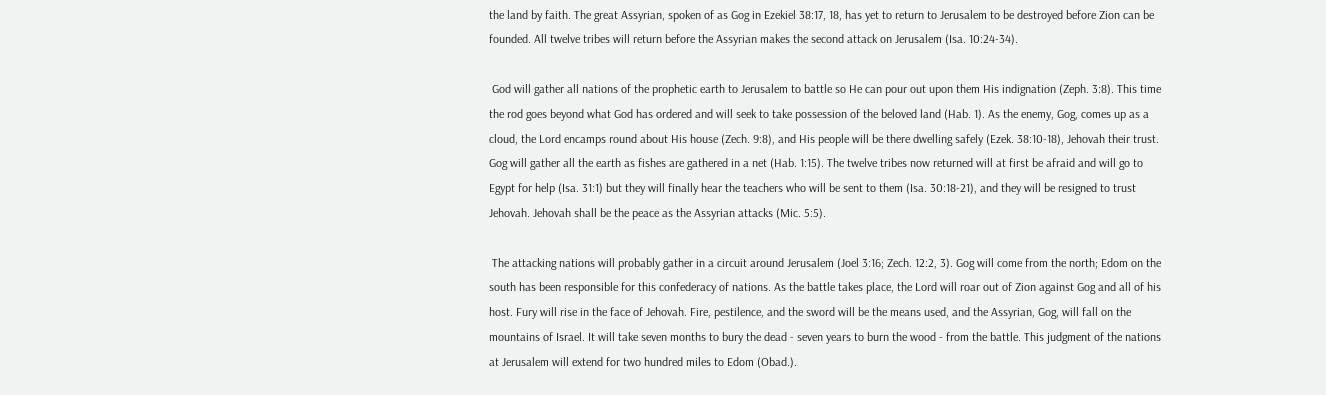the land by faith. The great Assyrian, spoken of as Gog in Ezekiel 38:17, 18, has yet to return to Jerusalem to be destroyed before Zion can be founded. All twelve tribes will return before the Assyrian makes the second attack on Jerusalem (Isa. 10:24-34).

 God will gather all nations of the prophetic earth to Jerusalem to battle so He can pour out upon them His indignation (Zeph. 3:8). This time the rod goes beyond what God has ordered and will seek to take possession of the beloved land (Hab. 1). As the enemy, Gog, comes up as a cloud, the Lord encamps round about His house (Zech. 9:8), and His people will be there dwelling safely (Ezek. 38:10-18), Jehovah their trust. Gog will gather all the earth as fishes are gathered in a net (Hab. 1:15). The twelve tribes now returned will at first be afraid and will go to Egypt for help (Isa. 31:1) but they will finally hear the teachers who will be sent to them (Isa. 30:18-21), and they will be resigned to trust Jehovah. Jehovah shall be the peace as the Assyrian attacks (Mic. 5:5).

 The attacking nations will probably gather in a circuit around Jerusalem (Joel 3:16; Zech. 12:2, 3). Gog will come from the north; Edom on the south has been responsible for this confederacy of nations. As the battle takes place, the Lord will roar out of Zion against Gog and all of his host. Fury will rise in the face of Jehovah. Fire, pestilence, and the sword will be the means used, and the Assyrian, Gog, will fall on the mountains of Israel. It will take seven months to bury the dead - seven years to burn the wood - from the battle. This judgment of the nations at Jerusalem will extend for two hundred miles to Edom (Obad.).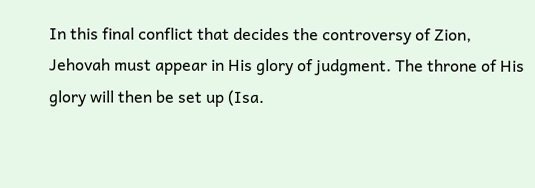In this final conflict that decides the controversy of Zion, Jehovah must appear in His glory of judgment. The throne of His glory will then be set up (Isa.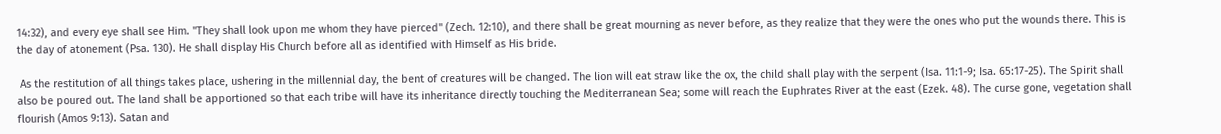14:32), and every eye shall see Him. "They shall look upon me whom they have pierced" (Zech. 12:10), and there shall be great mourning as never before, as they realize that they were the ones who put the wounds there. This is the day of atonement (Psa. 130). He shall display His Church before all as identified with Himself as His bride.

 As the restitution of all things takes place, ushering in the millennial day, the bent of creatures will be changed. The lion will eat straw like the ox, the child shall play with the serpent (Isa. 11:1-9; Isa. 65:17-25). The Spirit shall also be poured out. The land shall be apportioned so that each tribe will have its inheritance directly touching the Mediterranean Sea; some will reach the Euphrates River at the east (Ezek. 48). The curse gone, vegetation shall flourish (Amos 9:13). Satan and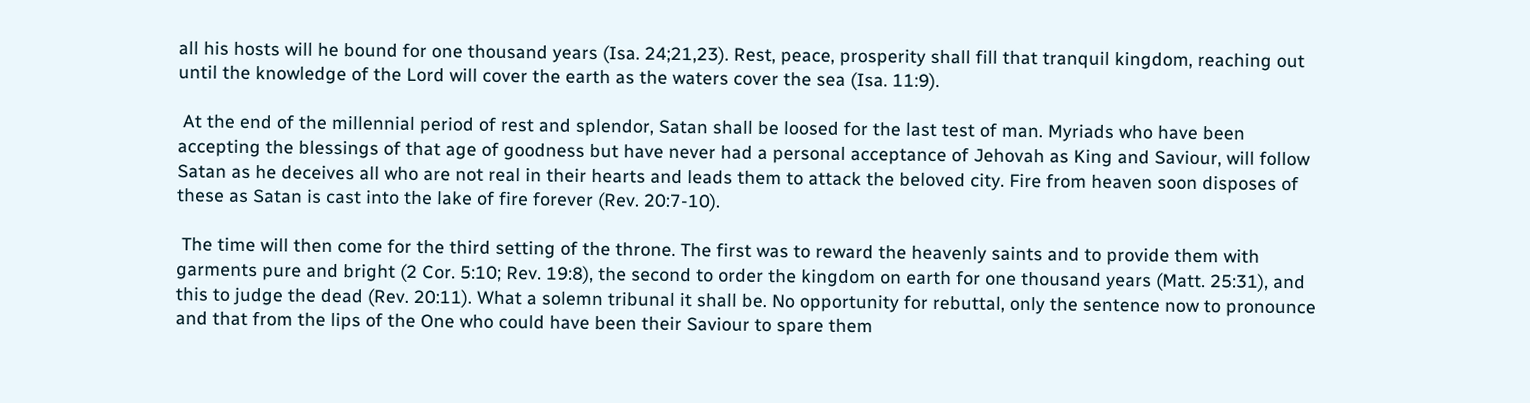all his hosts will he bound for one thousand years (Isa. 24;21,23). Rest, peace, prosperity shall fill that tranquil kingdom, reaching out until the knowledge of the Lord will cover the earth as the waters cover the sea (Isa. 11:9).

 At the end of the millennial period of rest and splendor, Satan shall be loosed for the last test of man. Myriads who have been accepting the blessings of that age of goodness but have never had a personal acceptance of Jehovah as King and Saviour, will follow Satan as he deceives all who are not real in their hearts and leads them to attack the beloved city. Fire from heaven soon disposes of these as Satan is cast into the lake of fire forever (Rev. 20:7-10).

 The time will then come for the third setting of the throne. The first was to reward the heavenly saints and to provide them with garments pure and bright (2 Cor. 5:10; Rev. 19:8), the second to order the kingdom on earth for one thousand years (Matt. 25:31), and this to judge the dead (Rev. 20:11). What a solemn tribunal it shall be. No opportunity for rebuttal, only the sentence now to pronounce and that from the lips of the One who could have been their Saviour to spare them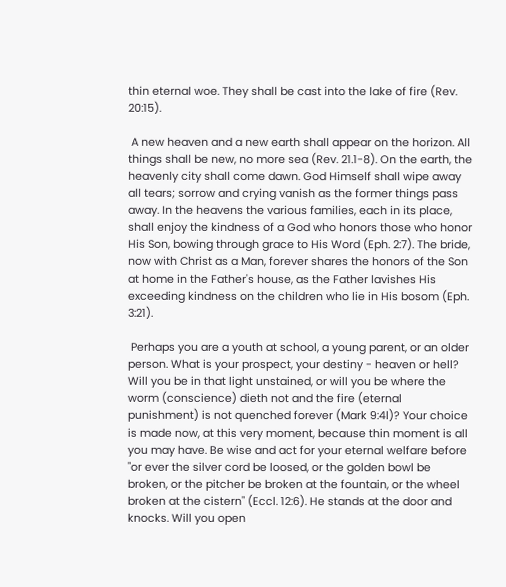thin eternal woe. They shall be cast into the lake of fire (Rev. 20:15).

 A new heaven and a new earth shall appear on the horizon. All things shall be new, no more sea (Rev. 21.1-8). On the earth, the heavenly city shall come dawn. God Himself shall wipe away all tears; sorrow and crying vanish as the former things pass away. In the heavens the various families, each in its place, shall enjoy the kindness of a God who honors those who honor His Son, bowing through grace to His Word (Eph. 2:7). The bride, now with Christ as a Man, forever shares the honors of the Son at home in the Father's house, as the Father lavishes His exceeding kindness on the children who lie in His bosom (Eph. 3:21).

 Perhaps you are a youth at school, a young parent, or an older person. What is your prospect, your destiny - heaven or hell? Will you be in that light unstained, or will you be where the worm (conscience) dieth not and the fire (eternal punishment) is not quenched forever (Mark 9:4l)? Your choice is made now, at this very moment, because thin moment is all you may have. Be wise and act for your eternal welfare before "or ever the silver cord be loosed, or the golden bowl be broken, or the pitcher be broken at the fountain, or the wheel broken at the cistern" (Eccl. 12:6). He stands at the door and knocks. Will you open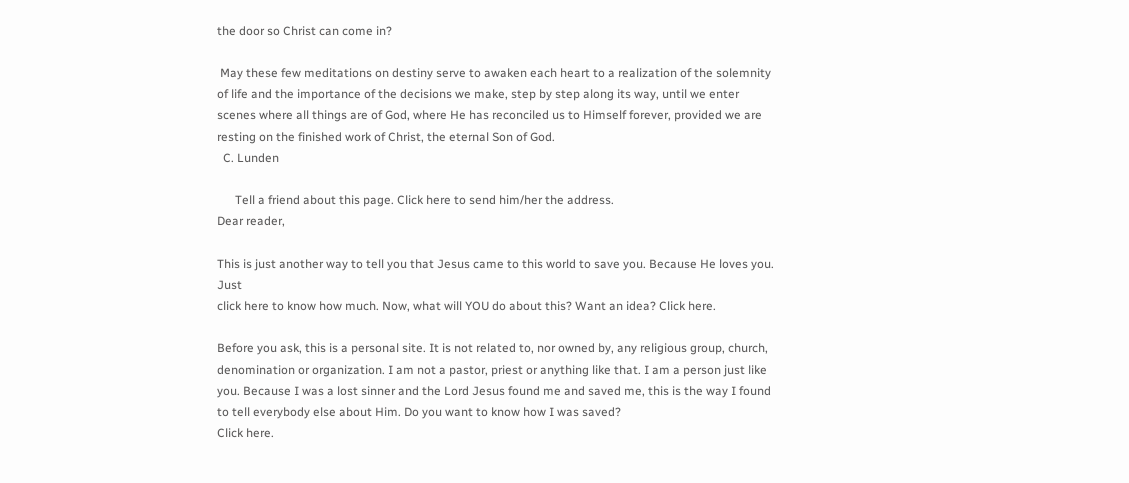the door so Christ can come in?

 May these few meditations on destiny serve to awaken each heart to a realization of the solemnity of life and the importance of the decisions we make, step by step along its way, until we enter scenes where all things are of God, where He has reconciled us to Himself forever, provided we are resting on the finished work of Christ, the eternal Son of God.
  C. Lunden

      Tell a friend about this page. Click here to send him/her the address.
Dear reader,

This is just another way to tell you that Jesus came to this world to save you. Because He loves you. Just
click here to know how much. Now, what will YOU do about this? Want an idea? Click here.

Before you ask, this is a personal site. It is not related to, nor owned by, any religious group, church, denomination or organization. I am not a pastor, priest or anything like that. I am a person just like you. Because I was a lost sinner and the Lord Jesus found me and saved me, this is the way I found to tell everybody else about Him. Do you want to know how I was saved?
Click here.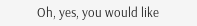Oh, yes, you would like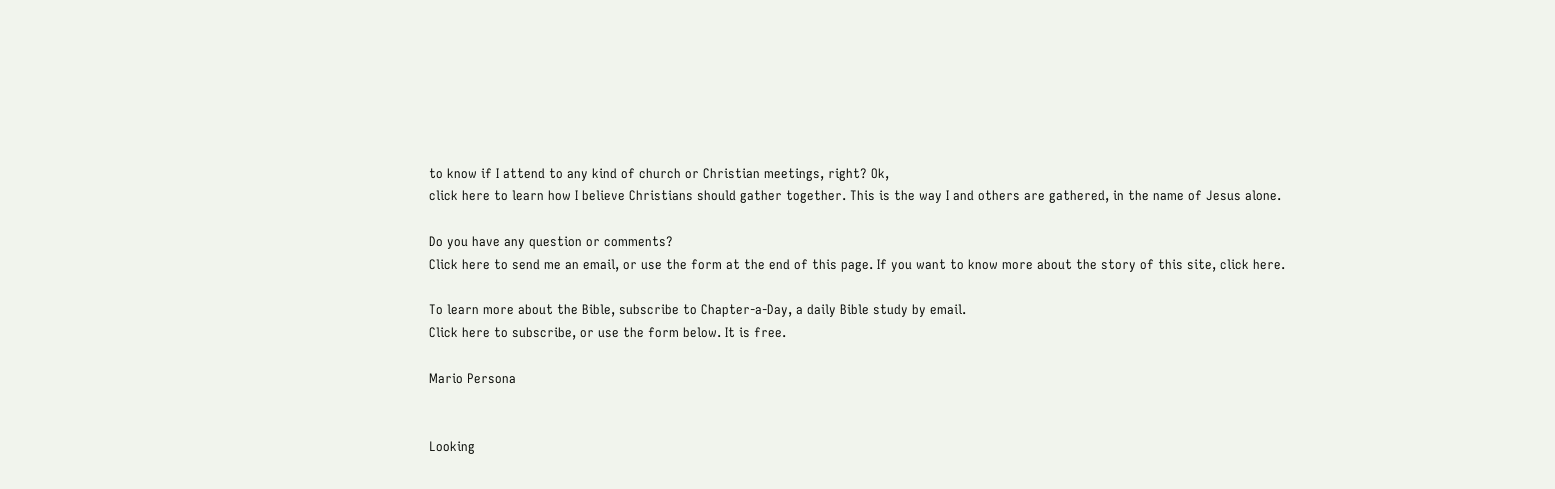to know if I attend to any kind of church or Christian meetings, right? Ok,
click here to learn how I believe Christians should gather together. This is the way I and others are gathered, in the name of Jesus alone.

Do you have any question or comments?
Click here to send me an email, or use the form at the end of this page. If you want to know more about the story of this site, click here.

To learn more about the Bible, subscribe to Chapter-a-Day, a daily Bible study by email.
Click here to subscribe, or use the form below. It is free.

Mario Persona


Looking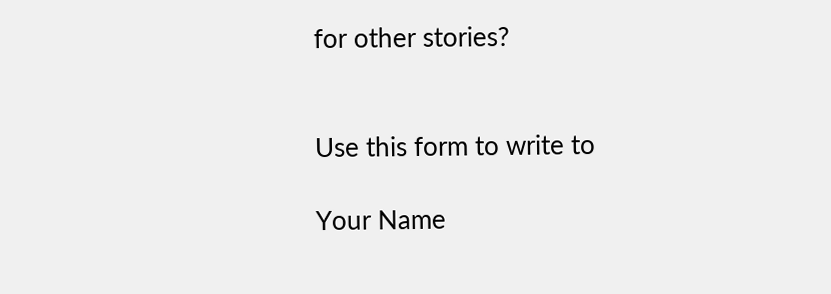for other stories?


Use this form to write to

Your Name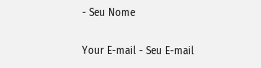- Seu Nome

Your E-mail - Seu E-mail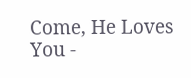Come, He Loves You -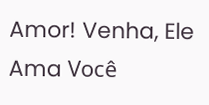Amor! Venha, Ele Ama Você